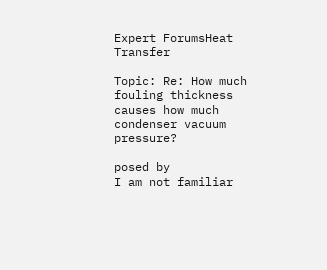Expert ForumsHeat Transfer

Topic: Re: How much fouling thickness causes how much condenser vacuum pressure?

posed by
I am not familiar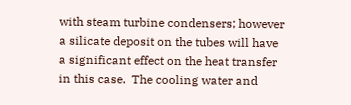with steam turbine condensers; however a silicate deposit on the tubes will have a significant effect on the heat transfer in this case.  The cooling water and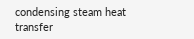condensing steam heat transfer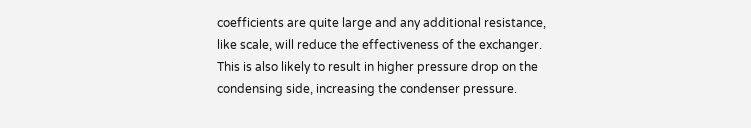coefficients are quite large and any additional resistance, like scale, will reduce the effectiveness of the exchanger.  This is also likely to result in higher pressure drop on the condensing side, increasing the condenser pressure.